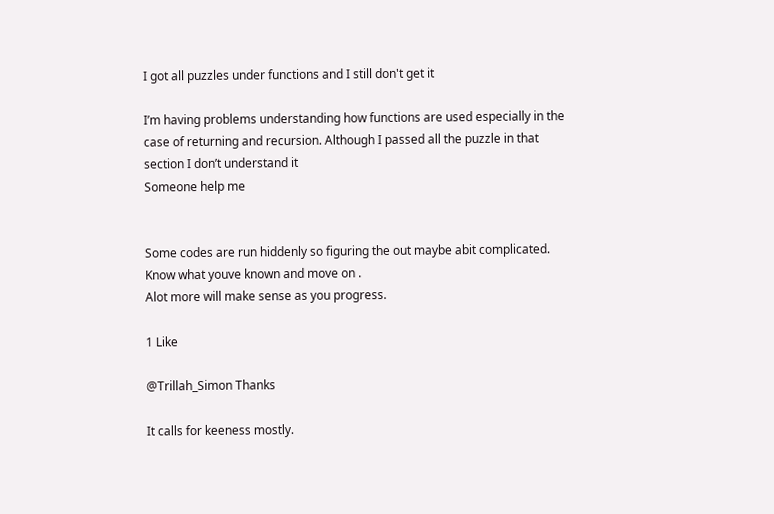I got all puzzles under functions and I still don't get it

I’m having problems understanding how functions are used especially in the case of returning and recursion. Although I passed all the puzzle in that section I don’t understand it
Someone help me


Some codes are run hiddenly so figuring the out maybe abit complicated. Know what youve known and move on .
Alot more will make sense as you progress.

1 Like

@Trillah_Simon Thanks

It calls for keeness mostly.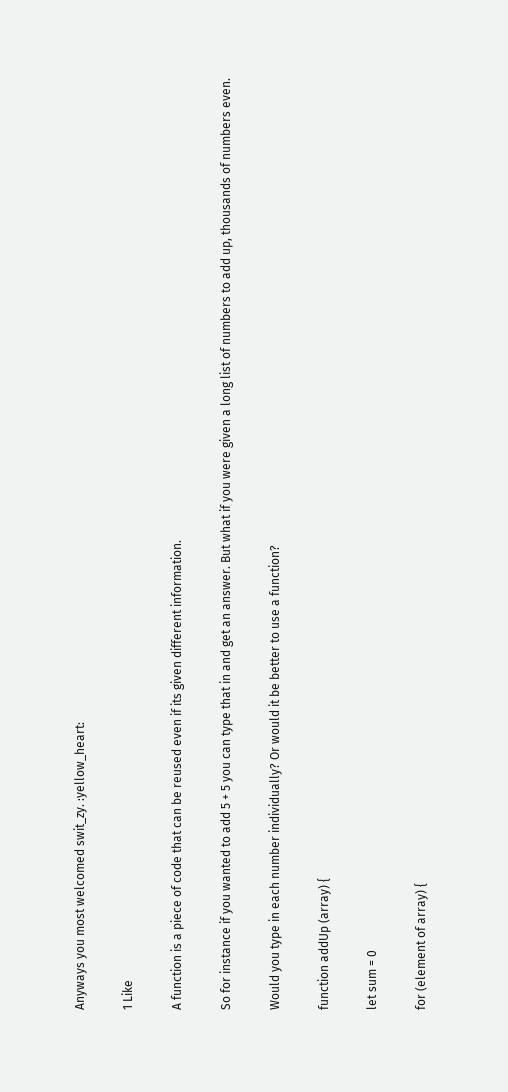Anyways you most welcomed swit_zy. :yellow_heart:

1 Like

A function is a piece of code that can be reused even if its given different information.

So for instance if you wanted to add 5 + 5 you can type that in and get an answer. But what if you were given a long list of numbers to add up, thousands of numbers even.

Would you type in each number individually? Or would it be better to use a function?

function addUp (array) {

let sum = 0

for (element of array) {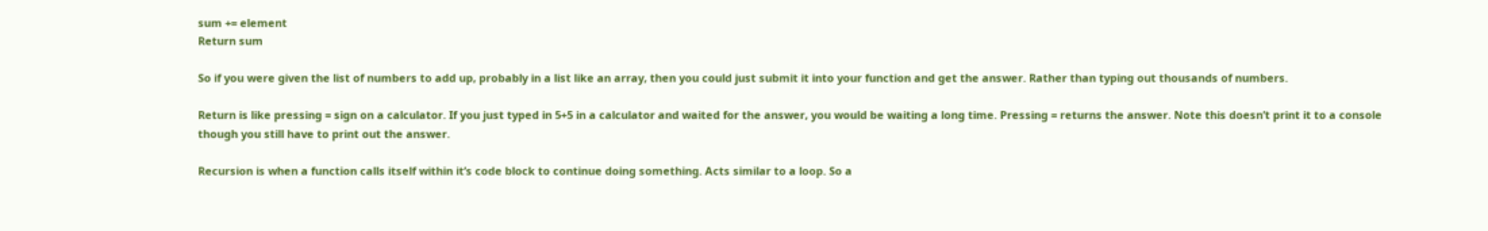sum += element
Return sum

So if you were given the list of numbers to add up, probably in a list like an array, then you could just submit it into your function and get the answer. Rather than typing out thousands of numbers.

Return is like pressing = sign on a calculator. If you just typed in 5+5 in a calculator and waited for the answer, you would be waiting a long time. Pressing = returns the answer. Note this doesn’t print it to a console though you still have to print out the answer.

Recursion is when a function calls itself within it’s code block to continue doing something. Acts similar to a loop. So a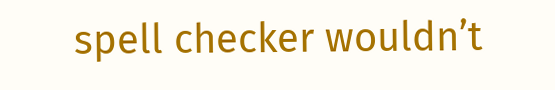spell checker wouldn’t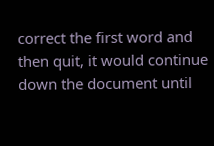correct the first word and then quit, it would continue down the document until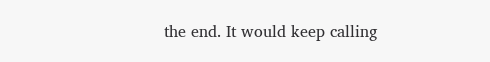the end. It would keep calling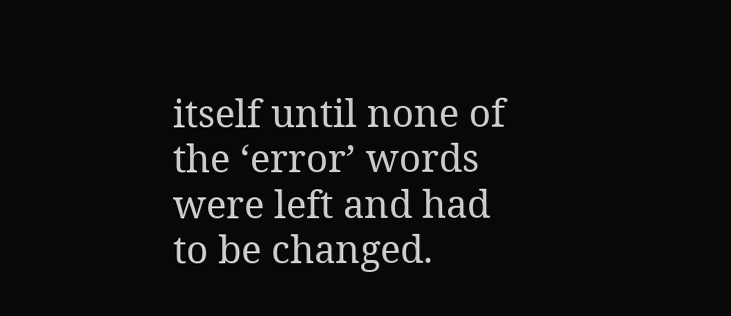itself until none of the ‘error’ words were left and had to be changed.